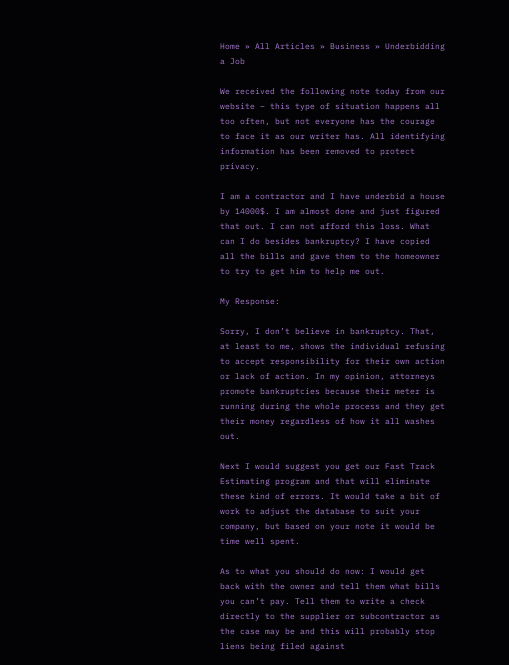Home » All Articles » Business » Underbidding a Job

We received the following note today from our website – this type of situation happens all too often, but not everyone has the courage to face it as our writer has. All identifying information has been removed to protect privacy.

I am a contractor and I have underbid a house by 14000$. I am almost done and just figured that out. I can not afford this loss. What can I do besides bankruptcy? I have copied all the bills and gave them to the homeowner to try to get him to help me out.

My Response:

Sorry, I don’t believe in bankruptcy. That, at least to me, shows the individual refusing to accept responsibility for their own action or lack of action. In my opinion, attorneys promote bankruptcies because their meter is running during the whole process and they get their money regardless of how it all washes out.

Next I would suggest you get our Fast Track Estimating program and that will eliminate these kind of errors. It would take a bit of work to adjust the database to suit your company, but based on your note it would be time well spent.

As to what you should do now: I would get back with the owner and tell them what bills you can’t pay. Tell them to write a check directly to the supplier or subcontractor as the case may be and this will probably stop liens being filed against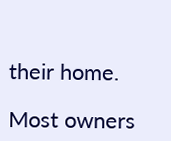their home.

Most owners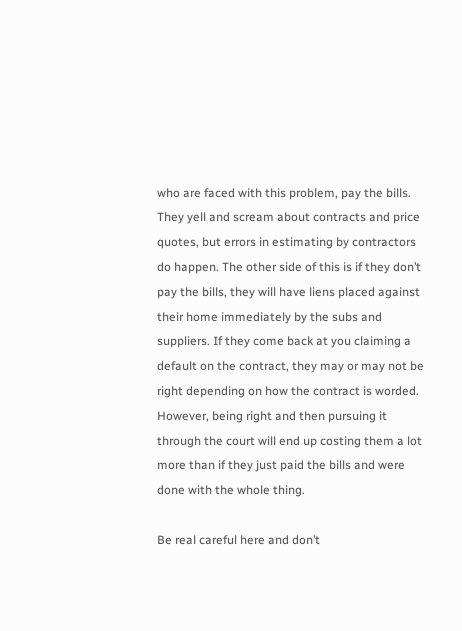who are faced with this problem, pay the bills. They yell and scream about contracts and price quotes, but errors in estimating by contractors do happen. The other side of this is if they don’t pay the bills, they will have liens placed against their home immediately by the subs and suppliers. If they come back at you claiming a default on the contract, they may or may not be right depending on how the contract is worded. However, being right and then pursuing it through the court will end up costing them a lot more than if they just paid the bills and were done with the whole thing.

Be real careful here and don’t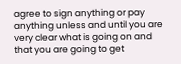agree to sign anything or pay anything unless and until you are very clear what is going on and that you are going to get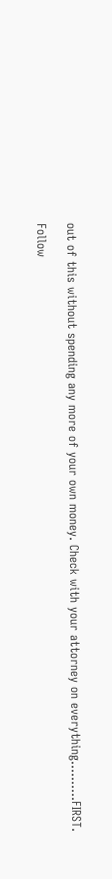out of this without spending any more of your own money. Check with your attorney on everything……….FIRST.

Follow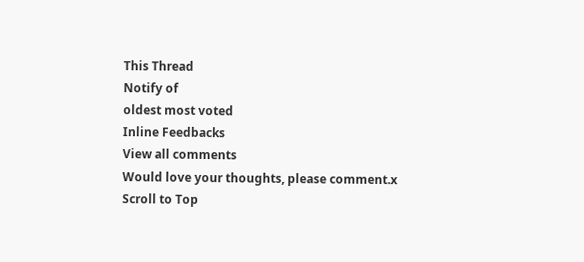This Thread
Notify of
oldest most voted
Inline Feedbacks
View all comments
Would love your thoughts, please comment.x
Scroll to Top